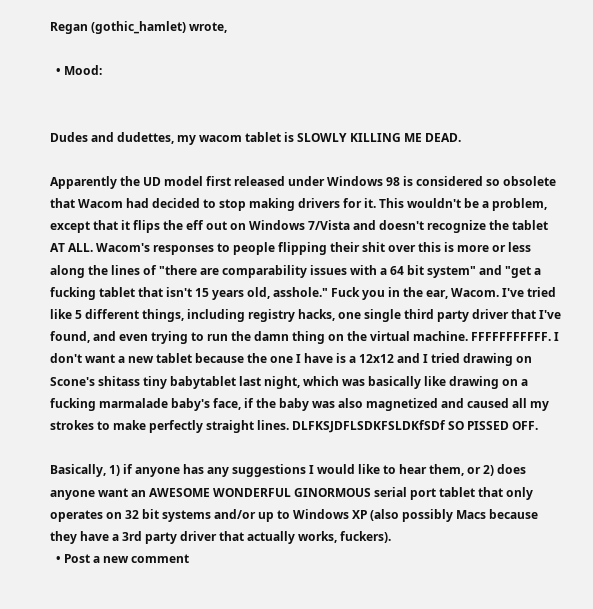Regan (gothic_hamlet) wrote,

  • Mood:


Dudes and dudettes, my wacom tablet is SLOWLY KILLING ME DEAD.

Apparently the UD model first released under Windows 98 is considered so obsolete that Wacom had decided to stop making drivers for it. This wouldn't be a problem, except that it flips the eff out on Windows 7/Vista and doesn't recognize the tablet AT ALL. Wacom's responses to people flipping their shit over this is more or less along the lines of "there are comparability issues with a 64 bit system" and "get a fucking tablet that isn't 15 years old, asshole." Fuck you in the ear, Wacom. I've tried like 5 different things, including registry hacks, one single third party driver that I've found, and even trying to run the damn thing on the virtual machine. FFFFFFFFFFF. I don't want a new tablet because the one I have is a 12x12 and I tried drawing on Scone's shitass tiny babytablet last night, which was basically like drawing on a fucking marmalade baby's face, if the baby was also magnetized and caused all my strokes to make perfectly straight lines. DLFKSJDFLSDKFSLDKfSDf SO PISSED OFF.

Basically, 1) if anyone has any suggestions I would like to hear them, or 2) does anyone want an AWESOME WONDERFUL GINORMOUS serial port tablet that only operates on 32 bit systems and/or up to Windows XP (also possibly Macs because they have a 3rd party driver that actually works, fuckers).
  • Post a new comment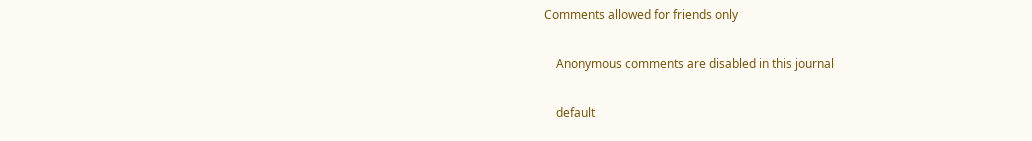Comments allowed for friends only

    Anonymous comments are disabled in this journal

    default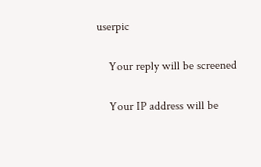userpic

    Your reply will be screened

    Your IP address will be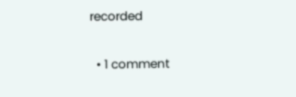recorded

  • 1 comment